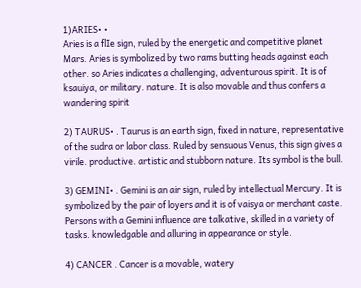1)ARIES• •
Aries is a flIe sign, ruled by the energetic and competitive planet Mars. Aries is symbolized by two rams butting heads against each other. so Aries indicates a challenging, adventurous spirit. It is of ksauiya, or military. nature. It is also movable and thus confers a wandering spirit

2) TAURUS• . Taurus is an earth sign, fixed in nature, representative of the sudra or labor class. Ruled by sensuous Venus, this sign gives a virile. productive. artistic and stubborn nature. Its symbol is the bull.

3) GEMINI• . Gemini is an air sign, ruled by intellectual Mercury. It is symbolized by the pair of loyers and it is of vaisya or merchant caste. Persons with a Gemini influence are talkative, skilled in a variety of tasks. knowledgable and alluring in appearance or style.

4) CANCER . Cancer is a movable, watery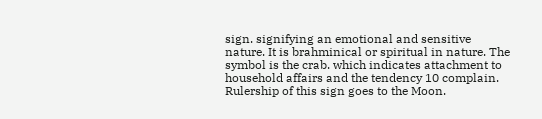sign. signifying an emotional and sensitive nature. It is brahminical or spiritual in nature. The symbol is the crab. which indicates attachment to household affairs and the tendency 10 complain. Rulership of this sign goes to the Moon.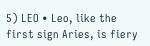5) LEO • Leo, like the first sign Aries, is fiery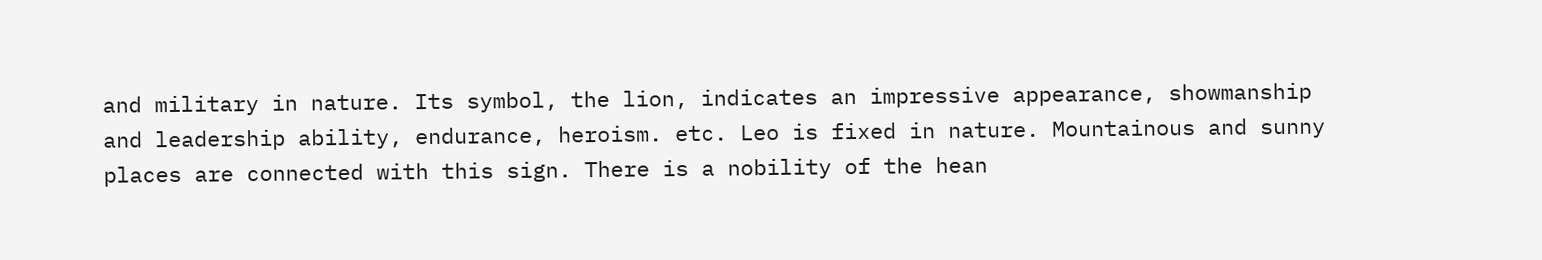and military in nature. Its symbol, the lion, indicates an impressive appearance, showmanship and leadership ability, endurance, heroism. etc. Leo is fixed in nature. Mountainous and sunny places are connected with this sign. There is a nobility of the hean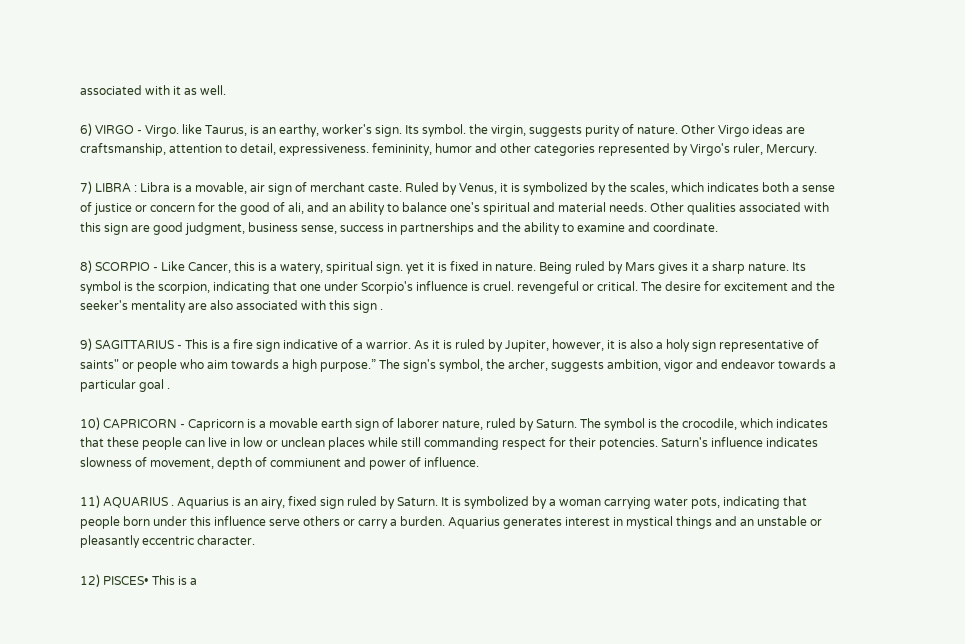associated with it as well.

6) VIRGO - Virgo. like Taurus, is an earthy, worker's sign. Its symbol. the virgin, suggests purity of nature. Other Virgo ideas are craftsmanship, attention to detail, expressiveness. femininity, humor and other categories represented by Virgo's ruler, Mercury.

7) LIBRA : Libra is a movable, air sign of merchant caste. Ruled by Venus, it is symbolized by the scales, which indicates both a sense of justice or concern for the good of ali, and an ability to balance one's spiritual and material needs. Other qualities associated with this sign are good judgment, business sense, success in partnerships and the ability to examine and coordinate.

8) SCORPIO - Like Cancer, this is a watery, spiritual sign. yet it is fixed in nature. Being ruled by Mars gives it a sharp nature. Its symbol is the scorpion, indicating that one under Scorpio's influence is cruel. revengeful or critical. The desire for excitement and the seeker's mentality are also associated with this sign .

9) SAGITTARIUS - This is a fire sign indicative of a warrior. As it is ruled by Jupiter, however, it is also a holy sign representative of saints" or people who aim towards a high purpose.” The sign's symbol, the archer, suggests ambition, vigor and endeavor towards a particular goal .

10) CAPRICORN - Capricorn is a movable earth sign of laborer nature, ruled by Saturn. The symbol is the crocodile, which indicates that these people can live in low or unclean places while still commanding respect for their potencies. Saturn's influence indicates slowness of movement, depth of commiunent and power of influence.

11) AQUARIUS . Aquarius is an airy, fixed sign ruled by Saturn. It is symbolized by a woman carrying water pots, indicating that people born under this influence serve others or carry a burden. Aquarius generates interest in mystical things and an unstable or pleasantly eccentric character.

12) PISCES• This is a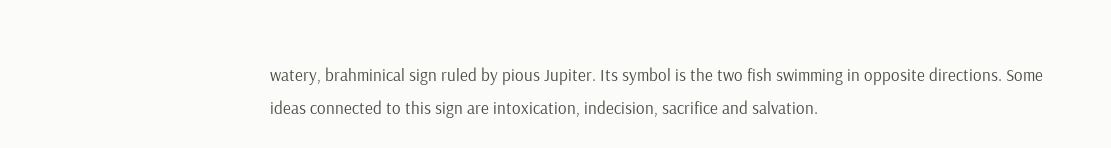watery, brahminical sign ruled by pious Jupiter. Its symbol is the two fish swimming in opposite directions. Some ideas connected to this sign are intoxication, indecision, sacrifice and salvation.